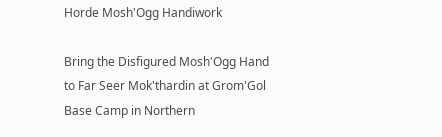Horde Mosh'Ogg Handiwork

Bring the Disfigured Mosh'Ogg Hand to Far Seer Mok'thardin at Grom'Gol Base Camp in Northern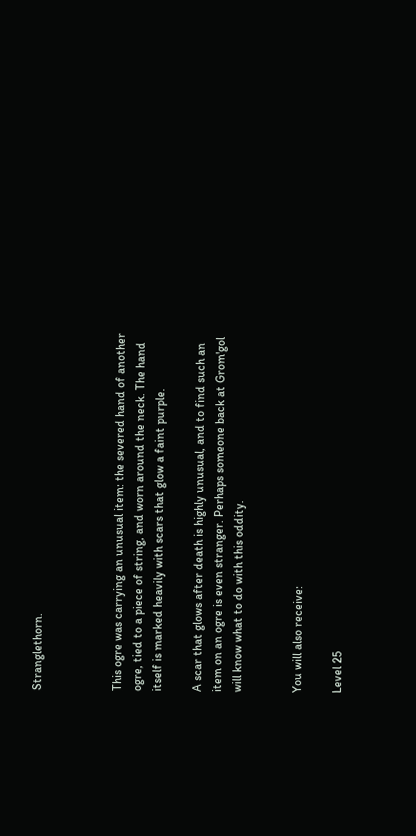Stranglethorn.



This ogre was carrying an unusual item: the severed hand of another ogre, tied to a piece of string, and worn around the neck. The hand itself is marked heavily with scars that glow a faint purple.

A scar that glows after death is highly unusual, and to find such an item on an ogre is even stranger. Perhaps someone back at Grom'gol will know what to do with this oddity.


You will also receive:

Level 25